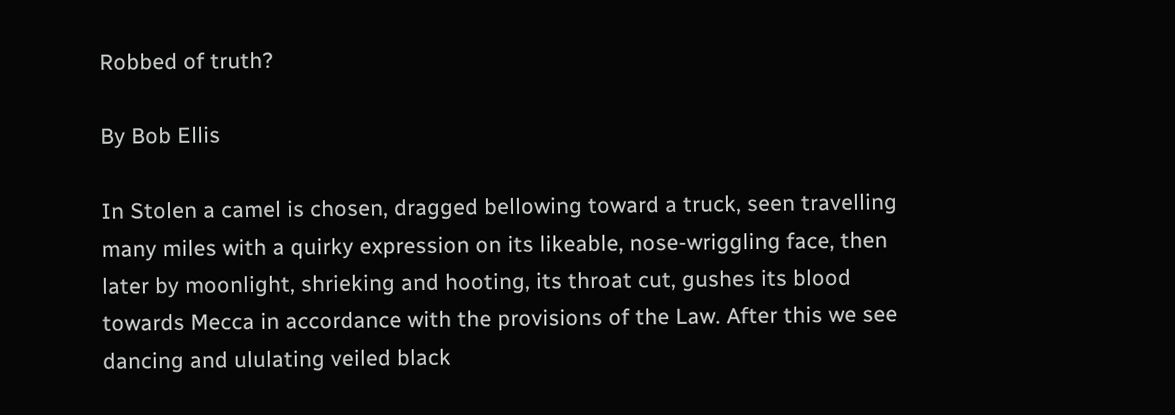Robbed of truth?

By Bob Ellis

In Stolen a camel is chosen, dragged bellowing toward a truck, seen travelling many miles with a quirky expression on its likeable, nose-wriggling face, then later by moonlight, shrieking and hooting, its throat cut, gushes its blood towards Mecca in accordance with the provisions of the Law. After this we see dancing and ululating veiled black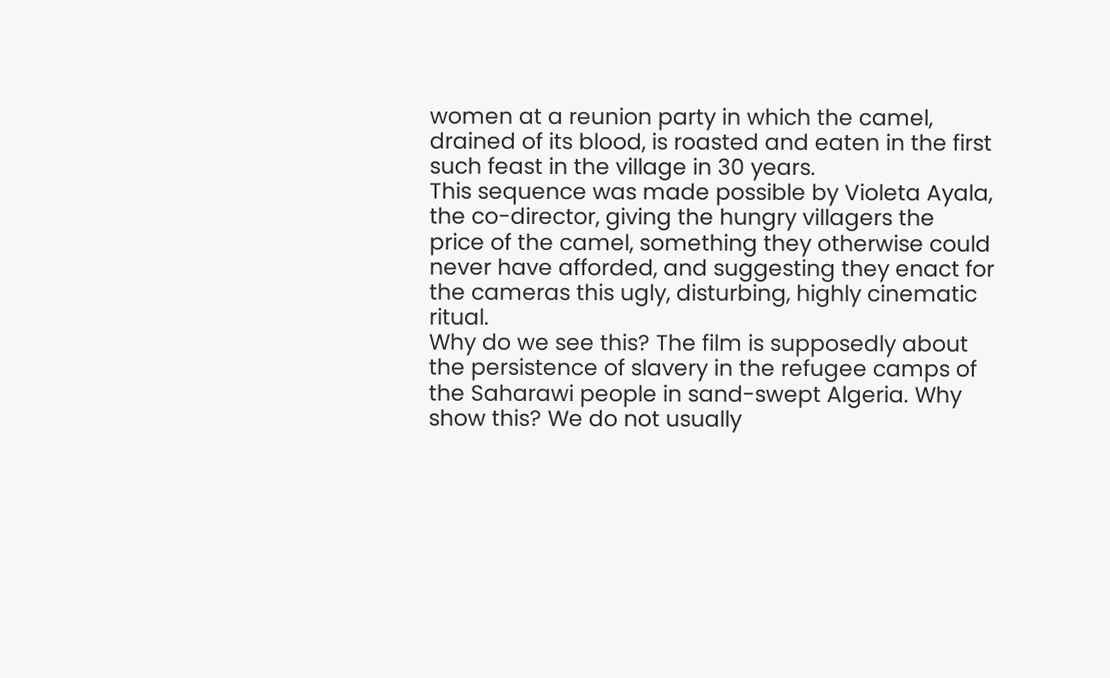women at a reunion party in which the camel, drained of its blood, is roasted and eaten in the first such feast in the village in 30 years.
This sequence was made possible by Violeta Ayala, the co-director, giving the hungry villagers the price of the camel, something they otherwise could never have afforded, and suggesting they enact for the cameras this ugly, disturbing, highly cinematic ritual.
Why do we see this? The film is supposedly about the persistence of slavery in the refugee camps of the Saharawi people in sand-swept Algeria. Why show this? We do not usually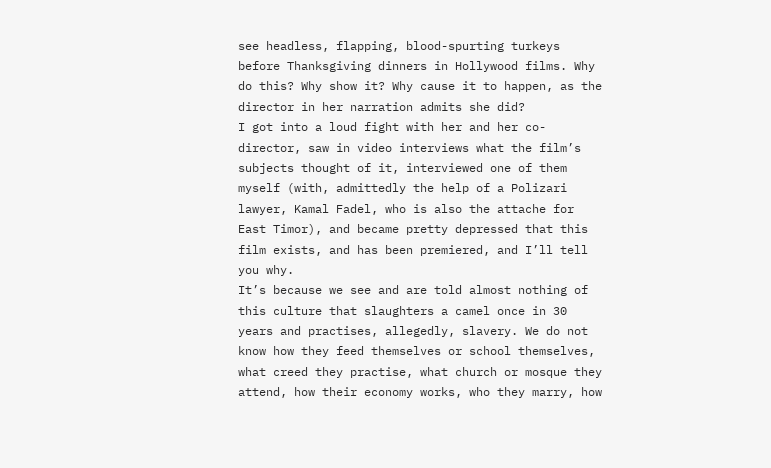see headless, flapping, blood-spurting turkeys before Thanksgiving dinners in Hollywood films. Why do this? Why show it? Why cause it to happen, as the director in her narration admits she did?
I got into a loud fight with her and her co-director, saw in video interviews what the film’s subjects thought of it, interviewed one of them myself (with, admittedly the help of a Polizari lawyer, Kamal Fadel, who is also the attache for East Timor), and became pretty depressed that this film exists, and has been premiered, and I’ll tell you why.
It’s because we see and are told almost nothing of this culture that slaughters a camel once in 30 years and practises, allegedly, slavery. We do not know how they feed themselves or school themselves, what creed they practise, what church or mosque they attend, how their economy works, who they marry, how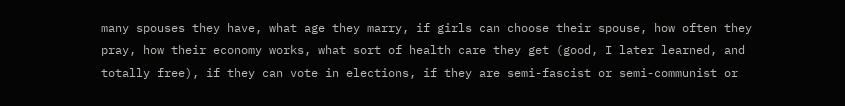many spouses they have, what age they marry, if girls can choose their spouse, how often they pray, how their economy works, what sort of health care they get (good, I later learned, and totally free), if they can vote in elections, if they are semi-fascist or semi-communist or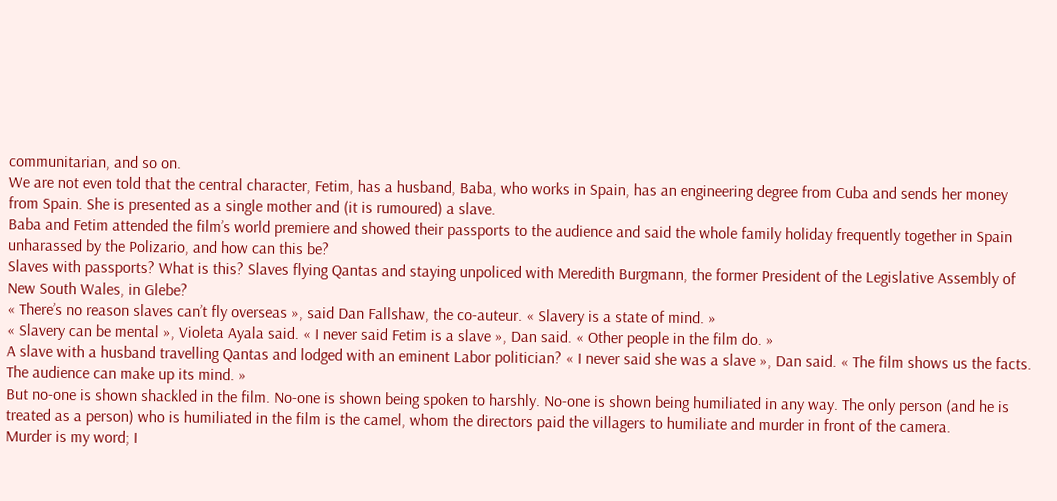communitarian, and so on.
We are not even told that the central character, Fetim, has a husband, Baba, who works in Spain, has an engineering degree from Cuba and sends her money from Spain. She is presented as a single mother and (it is rumoured) a slave.
Baba and Fetim attended the film’s world premiere and showed their passports to the audience and said the whole family holiday frequently together in Spain unharassed by the Polizario, and how can this be?
Slaves with passports? What is this? Slaves flying Qantas and staying unpoliced with Meredith Burgmann, the former President of the Legislative Assembly of New South Wales, in Glebe?
« There’s no reason slaves can’t fly overseas », said Dan Fallshaw, the co-auteur. « Slavery is a state of mind. »
« Slavery can be mental », Violeta Ayala said. « I never said Fetim is a slave », Dan said. « Other people in the film do. »
A slave with a husband travelling Qantas and lodged with an eminent Labor politician? « I never said she was a slave », Dan said. « The film shows us the facts. The audience can make up its mind. »
But no-one is shown shackled in the film. No-one is shown being spoken to harshly. No-one is shown being humiliated in any way. The only person (and he is treated as a person) who is humiliated in the film is the camel, whom the directors paid the villagers to humiliate and murder in front of the camera.
Murder is my word; I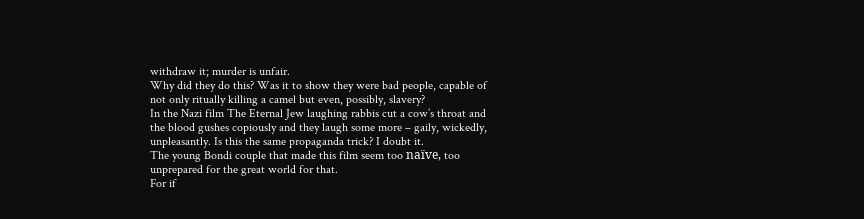withdraw it; murder is unfair.
Why did they do this? Was it to show they were bad people, capable of not only ritually killing a camel but even, possibly, slavery?
In the Nazi film The Eternal Jew laughing rabbis cut a cow’s throat and the blood gushes copiously and they laugh some more – gaily, wickedly, unpleasantly. Is this the same propaganda trick? I doubt it.
The young Bondi couple that made this film seem too naïve, too unprepared for the great world for that.
For if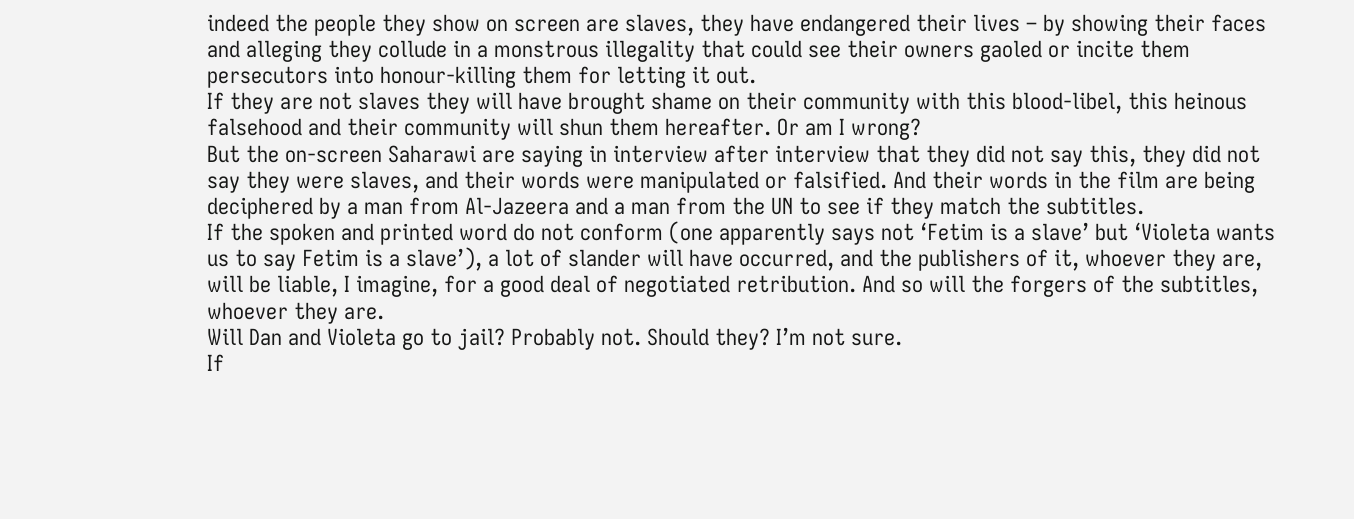indeed the people they show on screen are slaves, they have endangered their lives – by showing their faces and alleging they collude in a monstrous illegality that could see their owners gaoled or incite them persecutors into honour-killing them for letting it out.
If they are not slaves they will have brought shame on their community with this blood-libel, this heinous falsehood and their community will shun them hereafter. Or am I wrong?
But the on-screen Saharawi are saying in interview after interview that they did not say this, they did not say they were slaves, and their words were manipulated or falsified. And their words in the film are being deciphered by a man from Al-Jazeera and a man from the UN to see if they match the subtitles.
If the spoken and printed word do not conform (one apparently says not ‘Fetim is a slave’ but ‘Violeta wants us to say Fetim is a slave’), a lot of slander will have occurred, and the publishers of it, whoever they are, will be liable, I imagine, for a good deal of negotiated retribution. And so will the forgers of the subtitles, whoever they are.
Will Dan and Violeta go to jail? Probably not. Should they? I’m not sure.
If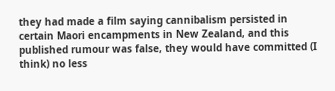they had made a film saying cannibalism persisted in certain Maori encampments in New Zealand, and this published rumour was false, they would have committed (I think) no less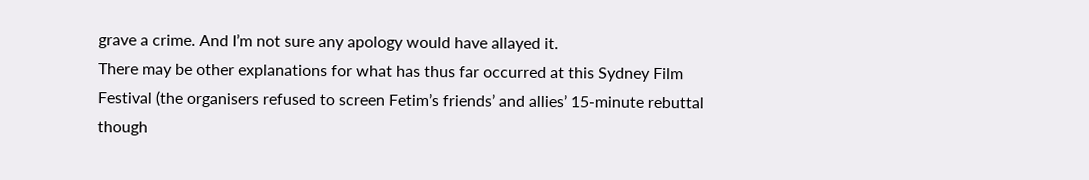grave a crime. And I’m not sure any apology would have allayed it.
There may be other explanations for what has thus far occurred at this Sydney Film Festival (the organisers refused to screen Fetim’s friends’ and allies’ 15-minute rebuttal though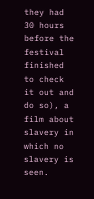they had 30 hours before the festival finished to check it out and do so), a film about slavery in which no slavery is seen.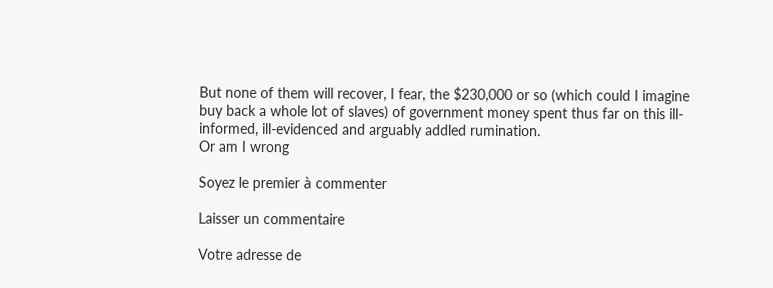But none of them will recover, I fear, the $230,000 or so (which could I imagine buy back a whole lot of slaves) of government money spent thus far on this ill-informed, ill-evidenced and arguably addled rumination.
Or am I wrong

Soyez le premier à commenter

Laisser un commentaire

Votre adresse de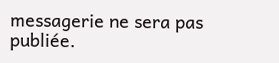messagerie ne sera pas publiée.